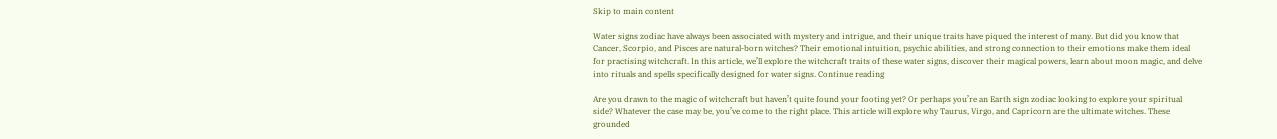Skip to main content

Water signs zodiac have always been associated with mystery and intrigue, and their unique traits have piqued the interest of many. But did you know that Cancer, Scorpio, and Pisces are natural-born witches? Their emotional intuition, psychic abilities, and strong connection to their emotions make them ideal for practising witchcraft. In this article, we’ll explore the witchcraft traits of these water signs, discover their magical powers, learn about moon magic, and delve into rituals and spells specifically designed for water signs. Continue reading

Are you drawn to the magic of witchcraft but haven’t quite found your footing yet? Or perhaps you’re an Earth sign zodiac looking to explore your spiritual side? Whatever the case may be, you’ve come to the right place. This article will explore why Taurus, Virgo, and Capricorn are the ultimate witches. These grounded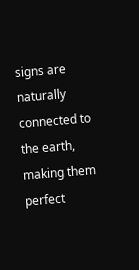signs are naturally connected to the earth, making them perfect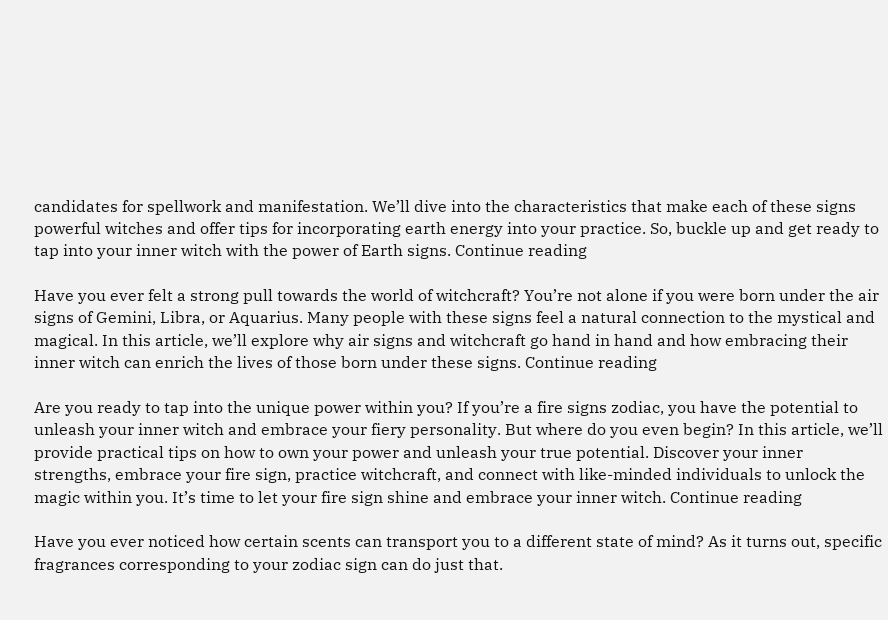candidates for spellwork and manifestation. We’ll dive into the characteristics that make each of these signs powerful witches and offer tips for incorporating earth energy into your practice. So, buckle up and get ready to tap into your inner witch with the power of Earth signs. Continue reading

Have you ever felt a strong pull towards the world of witchcraft? You’re not alone if you were born under the air signs of Gemini, Libra, or Aquarius. Many people with these signs feel a natural connection to the mystical and magical. In this article, we’ll explore why air signs and witchcraft go hand in hand and how embracing their inner witch can enrich the lives of those born under these signs. Continue reading

Are you ready to tap into the unique power within you? If you’re a fire signs zodiac, you have the potential to unleash your inner witch and embrace your fiery personality. But where do you even begin? In this article, we’ll provide practical tips on how to own your power and unleash your true potential. Discover your inner strengths, embrace your fire sign, practice witchcraft, and connect with like-minded individuals to unlock the magic within you. It’s time to let your fire sign shine and embrace your inner witch. Continue reading

Have you ever noticed how certain scents can transport you to a different state of mind? As it turns out, specific fragrances corresponding to your zodiac sign can do just that.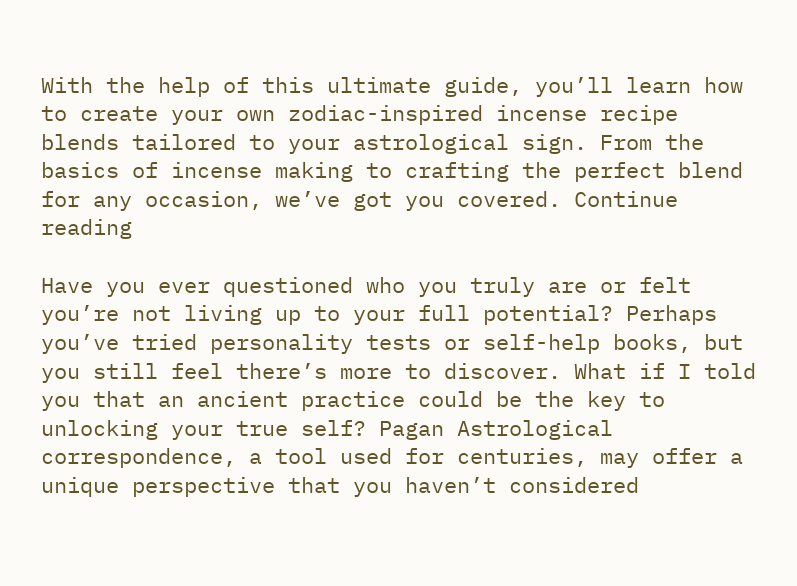With the help of this ultimate guide, you’ll learn how to create your own zodiac-inspired incense recipe blends tailored to your astrological sign. From the basics of incense making to crafting the perfect blend for any occasion, we’ve got you covered. Continue reading

Have you ever questioned who you truly are or felt you’re not living up to your full potential? Perhaps you’ve tried personality tests or self-help books, but you still feel there’s more to discover. What if I told you that an ancient practice could be the key to unlocking your true self? Pagan Astrological correspondence, a tool used for centuries, may offer a unique perspective that you haven’t considered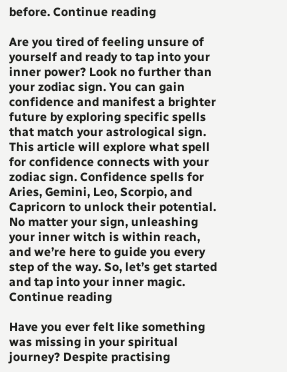before. Continue reading

Are you tired of feeling unsure of yourself and ready to tap into your inner power? Look no further than your zodiac sign. You can gain confidence and manifest a brighter future by exploring specific spells that match your astrological sign. This article will explore what spell for confidence connects with your zodiac sign. Confidence spells for Aries, Gemini, Leo, Scorpio, and Capricorn to unlock their potential. No matter your sign, unleashing your inner witch is within reach, and we’re here to guide you every step of the way. So, let’s get started and tap into your inner magic. Continue reading

Have you ever felt like something was missing in your spiritual journey? Despite practising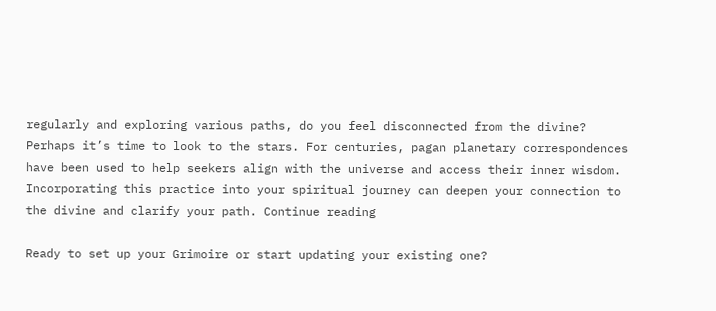regularly and exploring various paths, do you feel disconnected from the divine? Perhaps it’s time to look to the stars. For centuries, pagan planetary correspondences have been used to help seekers align with the universe and access their inner wisdom. Incorporating this practice into your spiritual journey can deepen your connection to the divine and clarify your path. Continue reading

Ready to set up your Grimoire or start updating your existing one?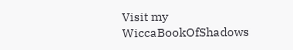Visit my WiccaBookOfShadows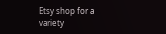Etsy shop for a variety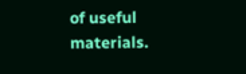of useful materials.